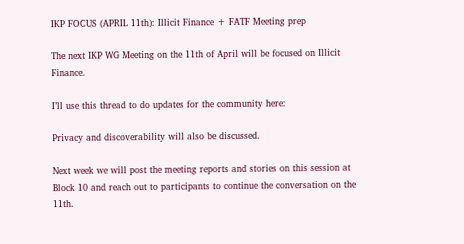IKP FOCUS (APRIL 11th): Illicit Finance + FATF Meeting prep

The next IKP WG Meeting on the 11th of April will be focused on Illicit Finance.

I’ll use this thread to do updates for the community here:

Privacy and discoverability will also be discussed.

Next week we will post the meeting reports and stories on this session at Block 10 and reach out to participants to continue the conversation on the 11th.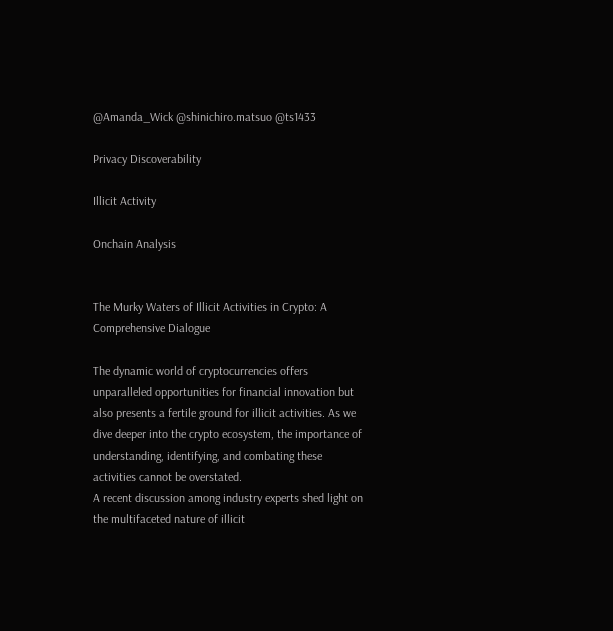@Amanda_Wick @shinichiro.matsuo @ts1433

Privacy Discoverability

Illicit Activity

Onchain Analysis


The Murky Waters of Illicit Activities in Crypto: A Comprehensive Dialogue

The dynamic world of cryptocurrencies offers unparalleled opportunities for financial innovation but also presents a fertile ground for illicit activities. As we dive deeper into the crypto ecosystem, the importance of understanding, identifying, and combating these activities cannot be overstated.
A recent discussion among industry experts shed light on the multifaceted nature of illicit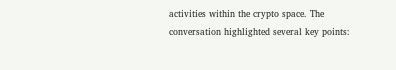activities within the crypto space. The conversation highlighted several key points: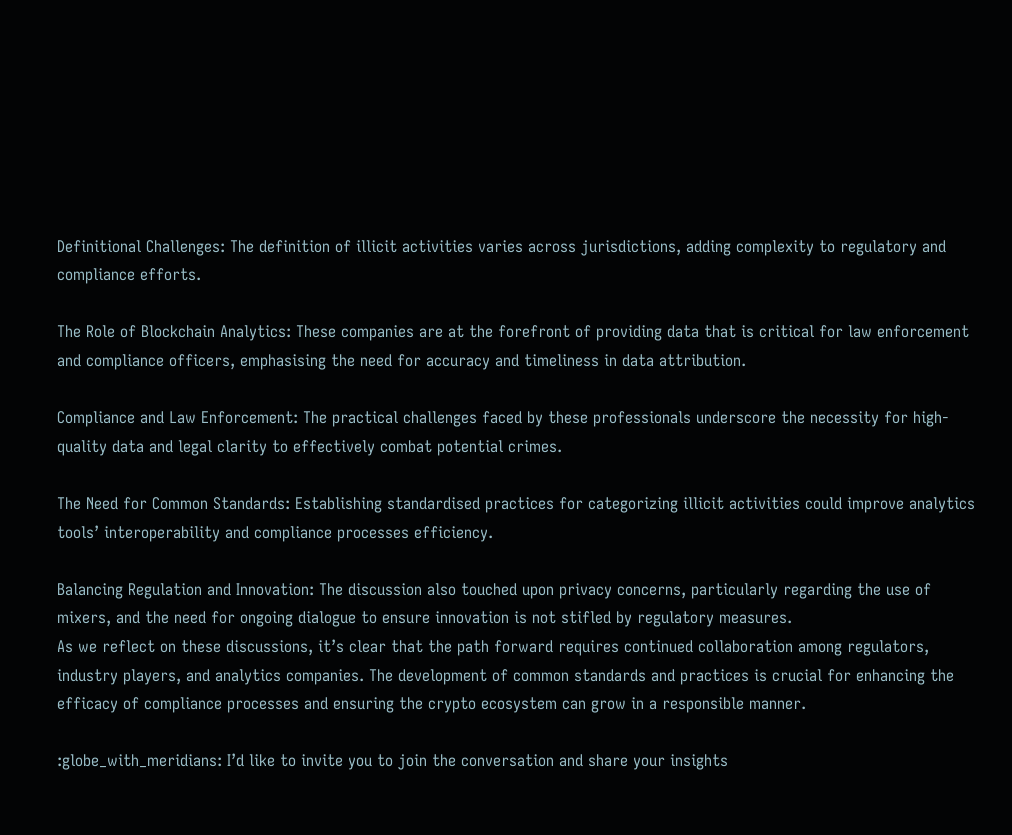Definitional Challenges: The definition of illicit activities varies across jurisdictions, adding complexity to regulatory and compliance efforts.

The Role of Blockchain Analytics: These companies are at the forefront of providing data that is critical for law enforcement and compliance officers, emphasising the need for accuracy and timeliness in data attribution.

Compliance and Law Enforcement: The practical challenges faced by these professionals underscore the necessity for high-quality data and legal clarity to effectively combat potential crimes.

The Need for Common Standards: Establishing standardised practices for categorizing illicit activities could improve analytics tools’ interoperability and compliance processes efficiency.

Balancing Regulation and Innovation: The discussion also touched upon privacy concerns, particularly regarding the use of mixers, and the need for ongoing dialogue to ensure innovation is not stifled by regulatory measures.
As we reflect on these discussions, it’s clear that the path forward requires continued collaboration among regulators, industry players, and analytics companies. The development of common standards and practices is crucial for enhancing the efficacy of compliance processes and ensuring the crypto ecosystem can grow in a responsible manner.

:globe_with_meridians: I’d like to invite you to join the conversation and share your insights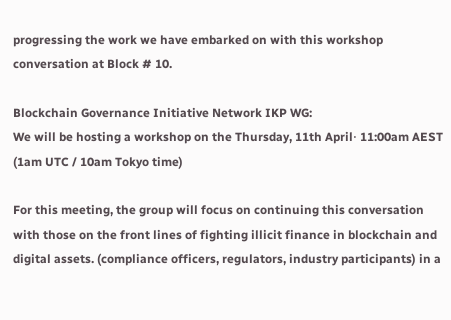progressing the work we have embarked on with this workshop conversation at Block # 10.

Blockchain Governance Initiative Network IKP WG:
We will be hosting a workshop on the Thursday, 11th April⋅ 11:00am AEST (1am UTC / 10am Tokyo time)

For this meeting, the group will focus on continuing this conversation with those on the front lines of fighting illicit finance in blockchain and digital assets. (compliance officers, regulators, industry participants) in a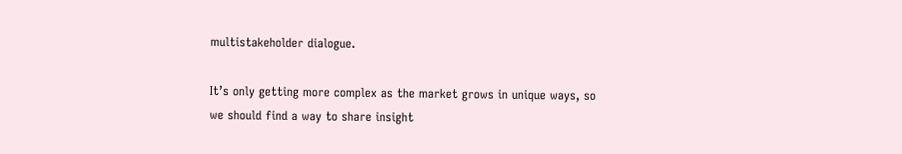multistakeholder dialogue.

It’s only getting more complex as the market grows in unique ways, so we should find a way to share insight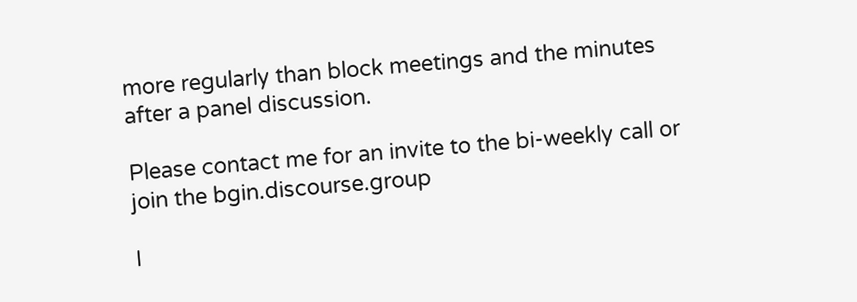more regularly than block meetings and the minutes after a panel discussion.

Please contact me for an invite to the bi-weekly call or join the bgin.discourse.group

I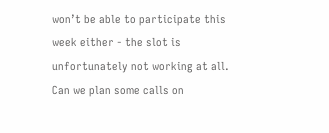won’t be able to participate this week either - the slot is unfortunately not working at all. Can we plan some calls on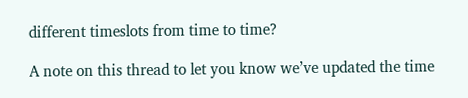different timeslots from time to time?

A note on this thread to let you know we’ve updated the time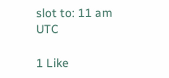slot to: 11 am UTC

1 Like